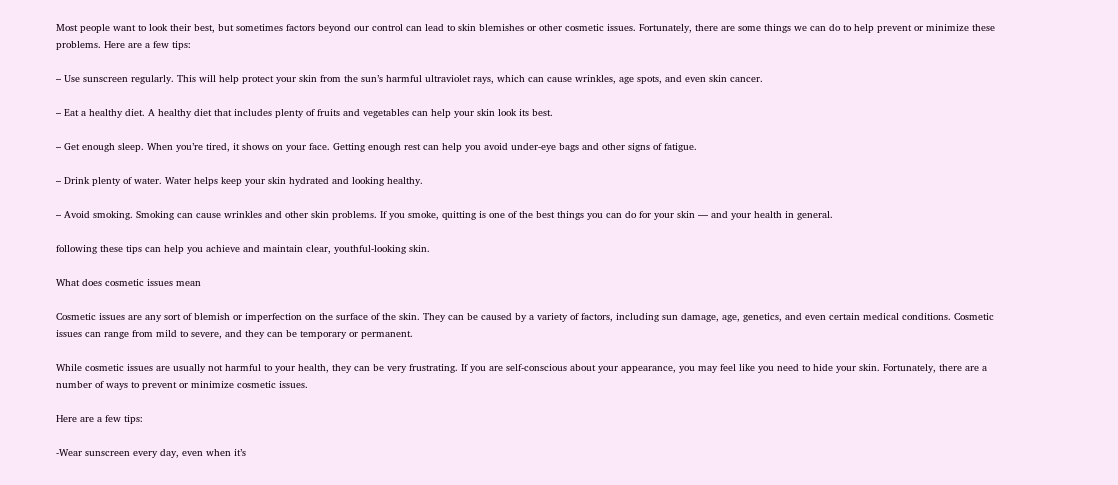Most people want to look their best, but sometimes factors beyond our control can lead to skin blemishes or other cosmetic issues. Fortunately, there are some things we can do to help prevent or minimize these problems. Here are a few tips:

– Use sunscreen regularly. This will help protect your skin from the sun’s harmful ultraviolet rays, which can cause wrinkles, age spots, and even skin cancer.

– Eat a healthy diet. A healthy diet that includes plenty of fruits and vegetables can help your skin look its best.

– Get enough sleep. When you’re tired, it shows on your face. Getting enough rest can help you avoid under-eye bags and other signs of fatigue.

– Drink plenty of water. Water helps keep your skin hydrated and looking healthy.

– Avoid smoking. Smoking can cause wrinkles and other skin problems. If you smoke, quitting is one of the best things you can do for your skin — and your health in general.

following these tips can help you achieve and maintain clear, youthful-looking skin.

What does cosmetic issues mean

Cosmetic issues are any sort of blemish or imperfection on the surface of the skin. They can be caused by a variety of factors, including sun damage, age, genetics, and even certain medical conditions. Cosmetic issues can range from mild to severe, and they can be temporary or permanent.

While cosmetic issues are usually not harmful to your health, they can be very frustrating. If you are self-conscious about your appearance, you may feel like you need to hide your skin. Fortunately, there are a number of ways to prevent or minimize cosmetic issues.

Here are a few tips:

-Wear sunscreen every day, even when it’s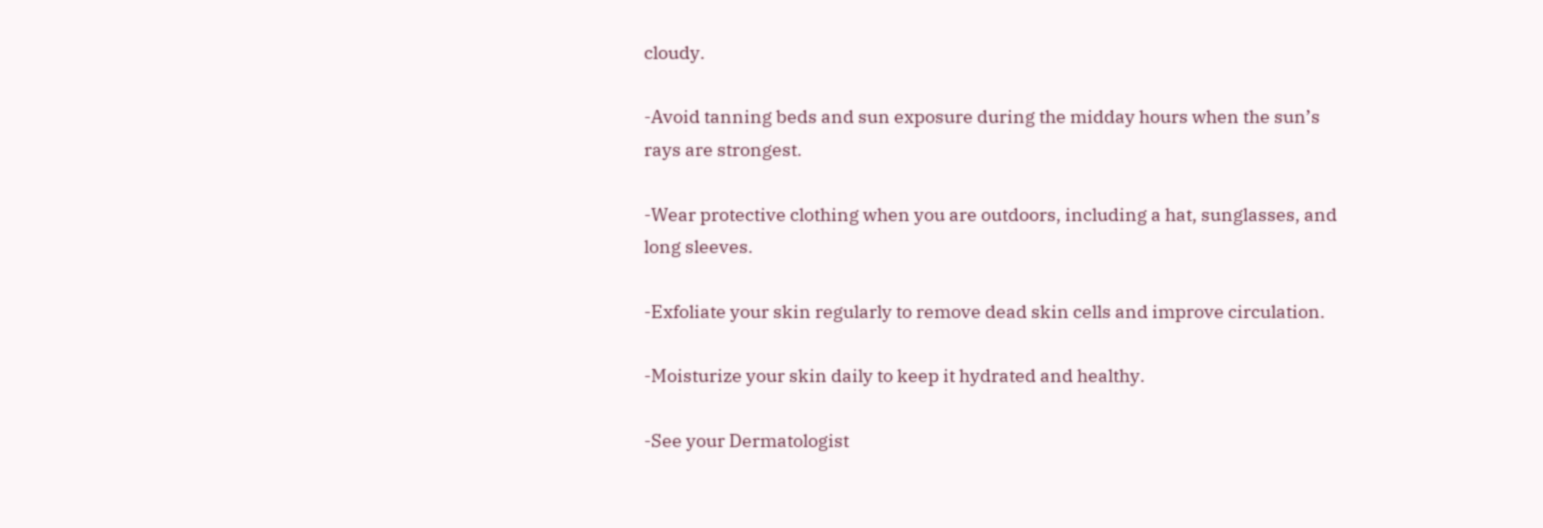cloudy.

-Avoid tanning beds and sun exposure during the midday hours when the sun’s rays are strongest.

-Wear protective clothing when you are outdoors, including a hat, sunglasses, and long sleeves.

-Exfoliate your skin regularly to remove dead skin cells and improve circulation.

-Moisturize your skin daily to keep it hydrated and healthy.

-See your Dermatologist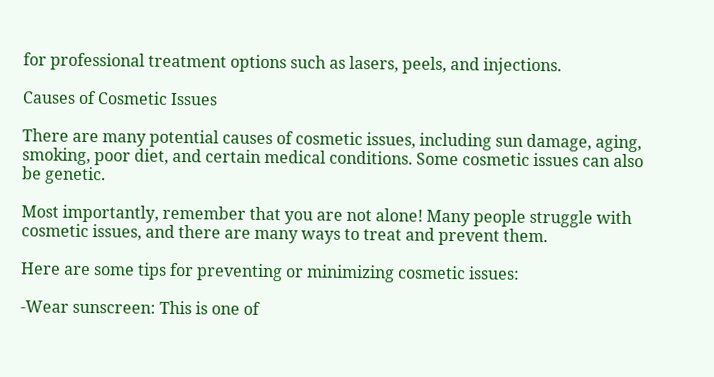for professional treatment options such as lasers, peels, and injections.

Causes of Cosmetic Issues

There are many potential causes of cosmetic issues, including sun damage, aging, smoking, poor diet, and certain medical conditions. Some cosmetic issues can also be genetic.

Most importantly, remember that you are not alone! Many people struggle with cosmetic issues, and there are many ways to treat and prevent them.

Here are some tips for preventing or minimizing cosmetic issues:

-Wear sunscreen: This is one of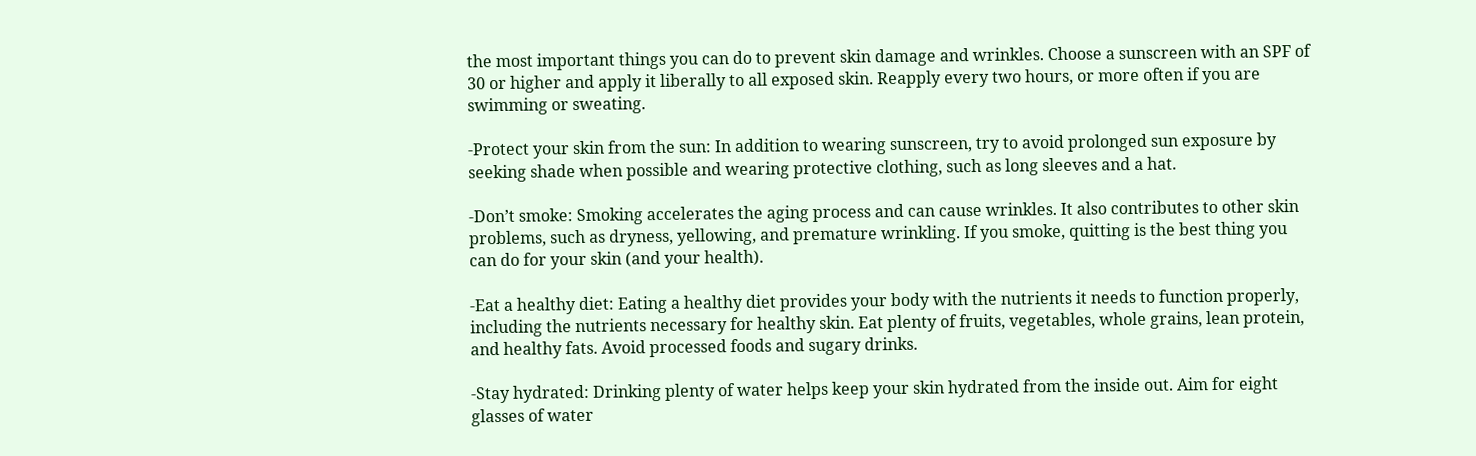the most important things you can do to prevent skin damage and wrinkles. Choose a sunscreen with an SPF of 30 or higher and apply it liberally to all exposed skin. Reapply every two hours, or more often if you are swimming or sweating.

-Protect your skin from the sun: In addition to wearing sunscreen, try to avoid prolonged sun exposure by seeking shade when possible and wearing protective clothing, such as long sleeves and a hat.

-Don’t smoke: Smoking accelerates the aging process and can cause wrinkles. It also contributes to other skin problems, such as dryness, yellowing, and premature wrinkling. If you smoke, quitting is the best thing you can do for your skin (and your health).

-Eat a healthy diet: Eating a healthy diet provides your body with the nutrients it needs to function properly, including the nutrients necessary for healthy skin. Eat plenty of fruits, vegetables, whole grains, lean protein, and healthy fats. Avoid processed foods and sugary drinks.

-Stay hydrated: Drinking plenty of water helps keep your skin hydrated from the inside out. Aim for eight glasses of water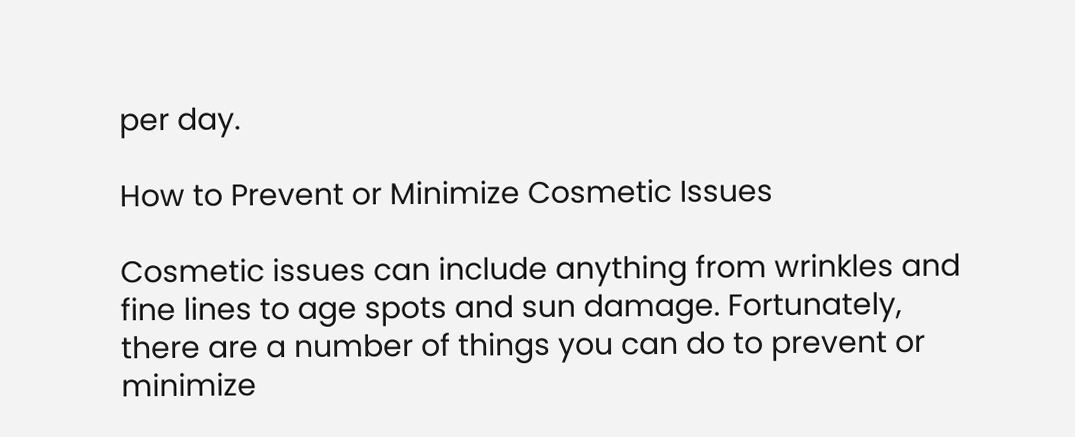per day.

How to Prevent or Minimize Cosmetic Issues

Cosmetic issues can include anything from wrinkles and fine lines to age spots and sun damage. Fortunately, there are a number of things you can do to prevent or minimize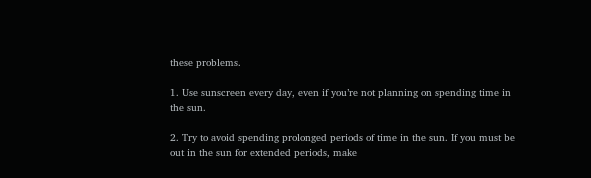these problems.

1. Use sunscreen every day, even if you’re not planning on spending time in the sun.

2. Try to avoid spending prolonged periods of time in the sun. If you must be out in the sun for extended periods, make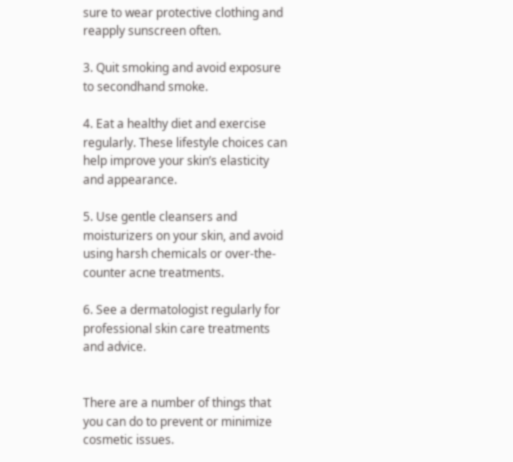sure to wear protective clothing and reapply sunscreen often.

3. Quit smoking and avoid exposure to secondhand smoke.

4. Eat a healthy diet and exercise regularly. These lifestyle choices can help improve your skin’s elasticity and appearance.

5. Use gentle cleansers and moisturizers on your skin, and avoid using harsh chemicals or over-the-counter acne treatments.

6. See a dermatologist regularly for professional skin care treatments and advice.


There are a number of things that you can do to prevent or minimize cosmetic issues.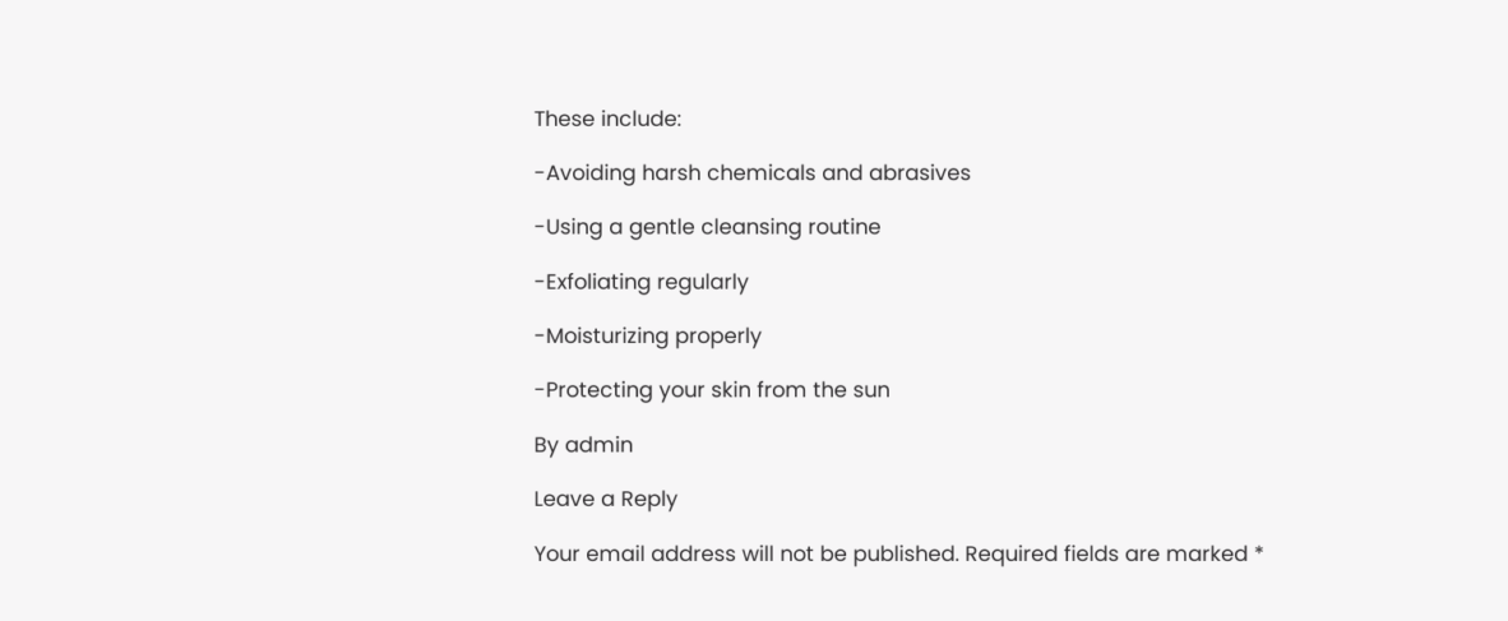These include:

-Avoiding harsh chemicals and abrasives

-Using a gentle cleansing routine

-Exfoliating regularly

-Moisturizing properly

-Protecting your skin from the sun

By admin

Leave a Reply

Your email address will not be published. Required fields are marked *